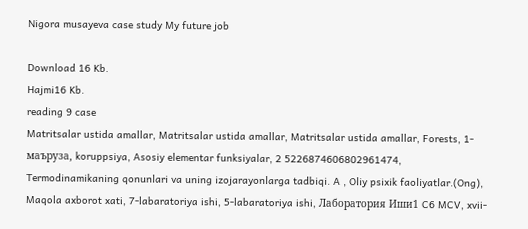Nigora musayeva case study My future job

Download 16 Kb.
Hajmi16 Kb.
reading 9 case
Matritsalar ustida amallar, Matritsalar ustida amallar, Matritsalar ustida amallar, Forests, 1-маъруза, koruppsiya, Asosiy elementar funksiyalar, 2 5226874606802961474, Termodinamikaning qonunlari va uning izojarayonlarga tadbiqi. A , Oliy psixik faoliyatlar.(Ong), Maqola axborot xati, 7-labaratoriya ishi, 5-labaratoriya ishi, Лаборатория Иши1 C6 MCV, xvii-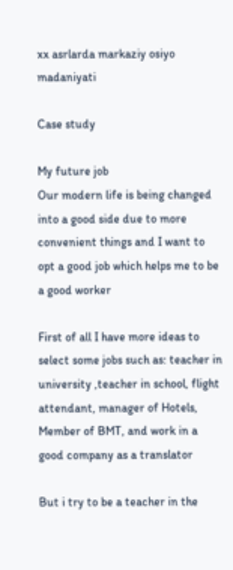xx asrlarda markaziy osiyo madaniyati

Case study

My future job
Our modern life is being changed into a good side due to more convenient things and I want to opt a good job which helps me to be a good worker

First of all I have more ideas to select some jobs such as: teacher in university ,teacher in school, flight attendant, manager of Hotels, Member of BMT, and work in a good company as a translator

But i try to be a teacher in the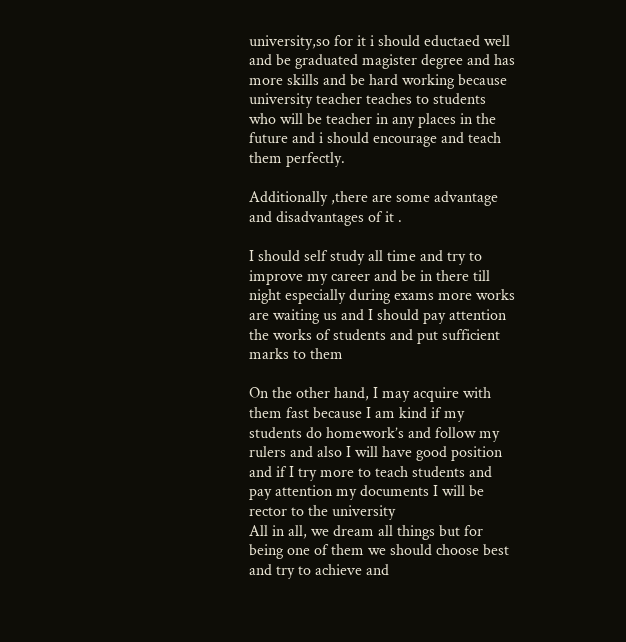university,so for it i should eductaed well and be graduated magister degree and has more skills and be hard working because university teacher teaches to students who will be teacher in any places in the future and i should encourage and teach them perfectly.

Additionally ,there are some advantage and disadvantages of it .

I should self study all time and try to improve my career and be in there till night especially during exams more works are waiting us and I should pay attention the works of students and put sufficient marks to them

On the other hand, I may acquire with them fast because I am kind if my students do homework’s and follow my rulers and also I will have good position and if I try more to teach students and pay attention my documents I will be rector to the university
All in all, we dream all things but for being one of them we should choose best and try to achieve and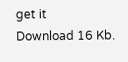get it
Download 16 Kb.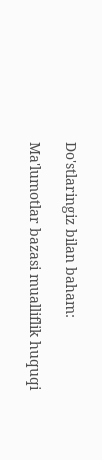Do'stlaringiz bilan baham:

Ma'lumotlar bazasi mualliflik huquqi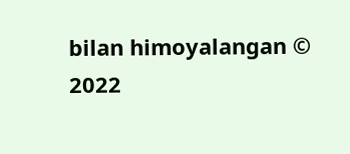bilan himoyalangan © 2022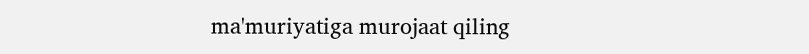ma'muriyatiga murojaat qiling